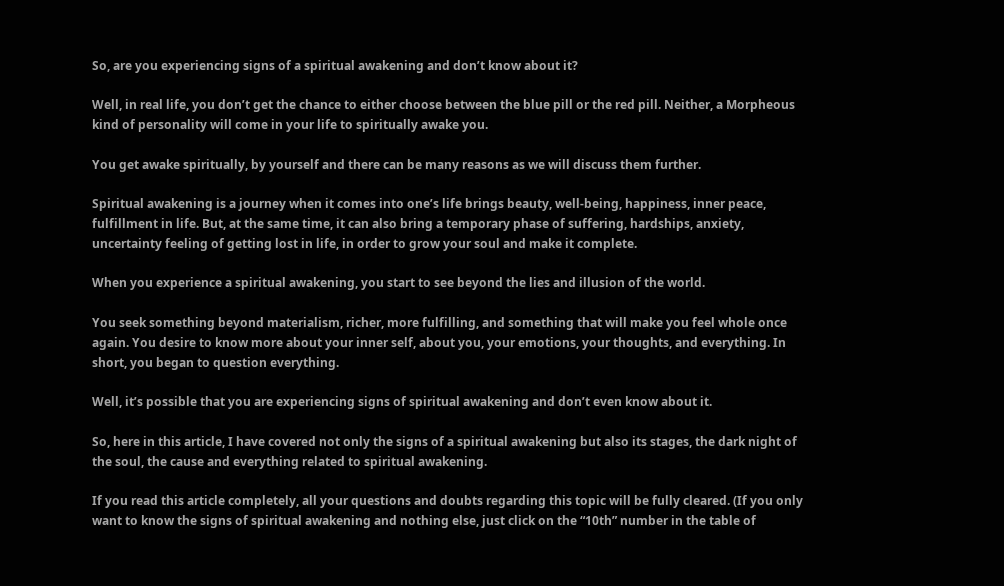So, are you experiencing signs of a spiritual awakening and don’t know about it?

Well, in real life, you don’t get the chance to either choose between the blue pill or the red pill. Neither, a Morpheous kind of personality will come in your life to spiritually awake you.

You get awake spiritually, by yourself and there can be many reasons as we will discuss them further.

Spiritual awakening is a journey when it comes into one’s life brings beauty, well-being, happiness, inner peace, fulfillment in life. But, at the same time, it can also bring a temporary phase of suffering, hardships, anxiety, uncertainty feeling of getting lost in life, in order to grow your soul and make it complete.

When you experience a spiritual awakening, you start to see beyond the lies and illusion of the world.

You seek something beyond materialism, richer, more fulfilling, and something that will make you feel whole once again. You desire to know more about your inner self, about you, your emotions, your thoughts, and everything. In short, you began to question everything.

Well, it’s possible that you are experiencing signs of spiritual awakening and don’t even know about it.

So, here in this article, I have covered not only the signs of a spiritual awakening but also its stages, the dark night of the soul, the cause and everything related to spiritual awakening.

If you read this article completely, all your questions and doubts regarding this topic will be fully cleared. (If you only want to know the signs of spiritual awakening and nothing else, just click on the “10th” number in the table of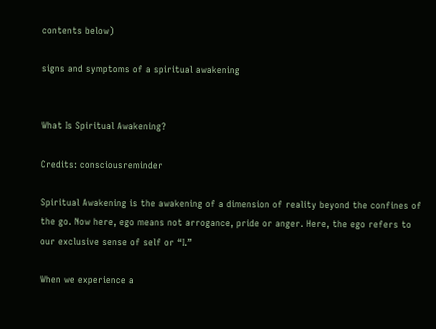contents below)

signs and symptoms of a spiritual awakening


What Is Spiritual Awakening?

Credits: consciousreminder

Spiritual Awakening is the awakening of a dimension of reality beyond the confines of the go. Now here, ego means not arrogance, pride or anger. Here, the ego refers to our exclusive sense of self or “I.”

When we experience a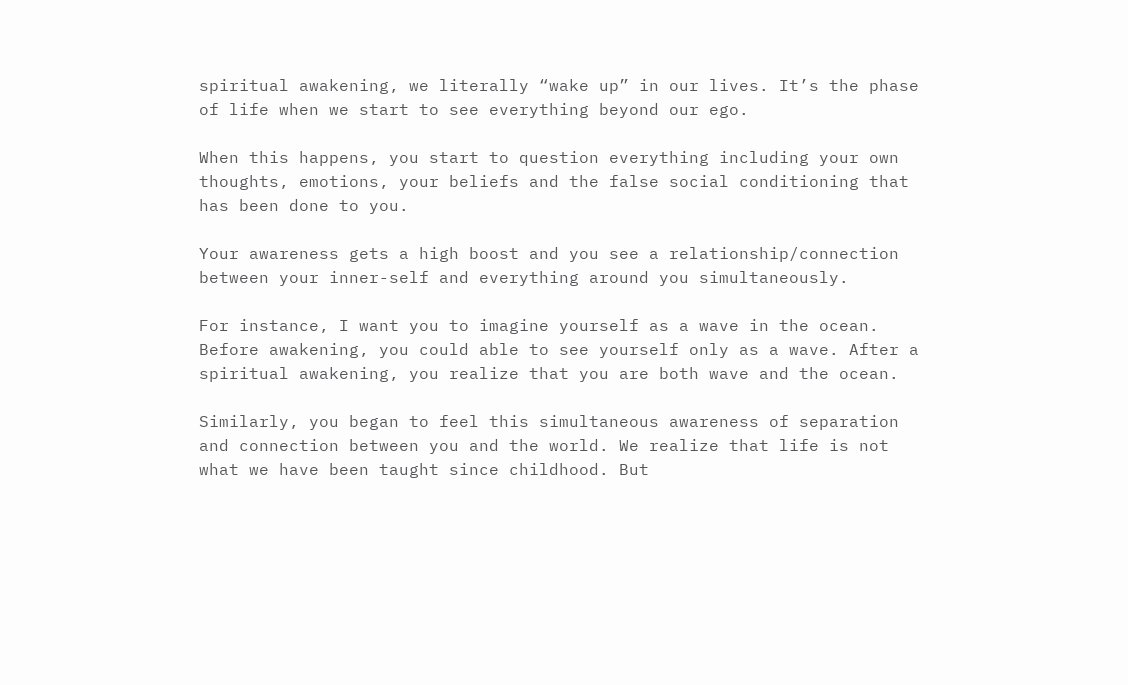spiritual awakening, we literally “wake up” in our lives. It’s the phase of life when we start to see everything beyond our ego.

When this happens, you start to question everything including your own thoughts, emotions, your beliefs and the false social conditioning that has been done to you.

Your awareness gets a high boost and you see a relationship/connection between your inner-self and everything around you simultaneously.

For instance, I want you to imagine yourself as a wave in the ocean. Before awakening, you could able to see yourself only as a wave. After a spiritual awakening, you realize that you are both wave and the ocean.

Similarly, you began to feel this simultaneous awareness of separation and connection between you and the world. We realize that life is not what we have been taught since childhood. But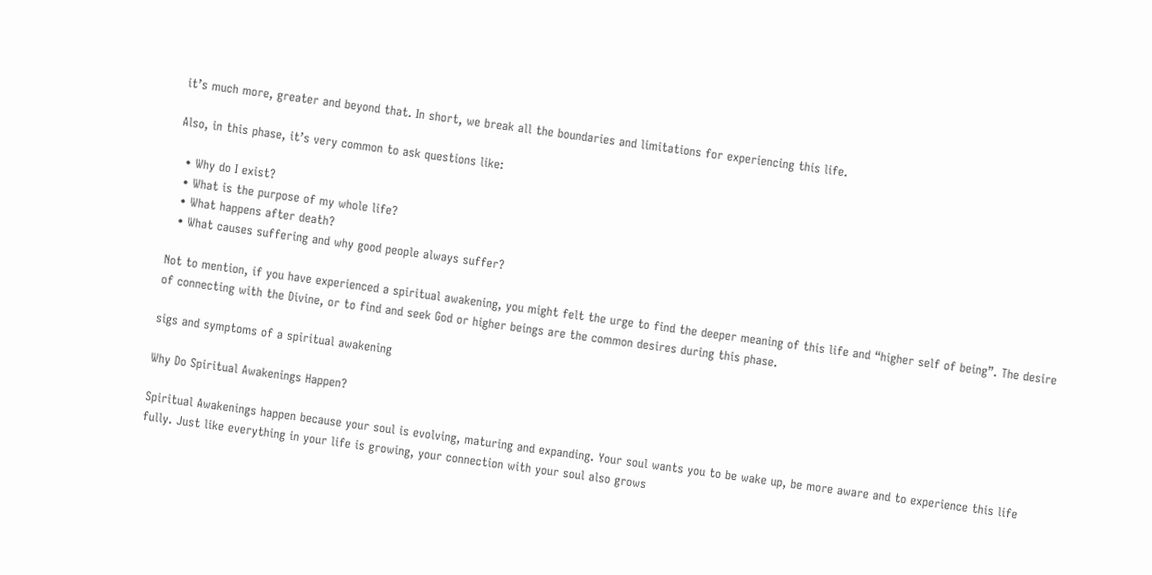it’s much more, greater and beyond that. In short, we break all the boundaries and limitations for experiencing this life.

Also, in this phase, it’s very common to ask questions like:

  • Why do I exist?
  • What is the purpose of my whole life?
  • What happens after death?
  • What causes suffering and why good people always suffer?

Not to mention, if you have experienced a spiritual awakening, you might felt the urge to find the deeper meaning of this life and “higher self of being”. The desire of connecting with the Divine, or to find and seek God or higher beings are the common desires during this phase.

sigs and symptoms of a spiritual awakening

Why Do Spiritual Awakenings Happen?

Spiritual Awakenings happen because your soul is evolving, maturing and expanding. Your soul wants you to be wake up, be more aware and to experience this life fully. Just like everything in your life is growing, your connection with your soul also grows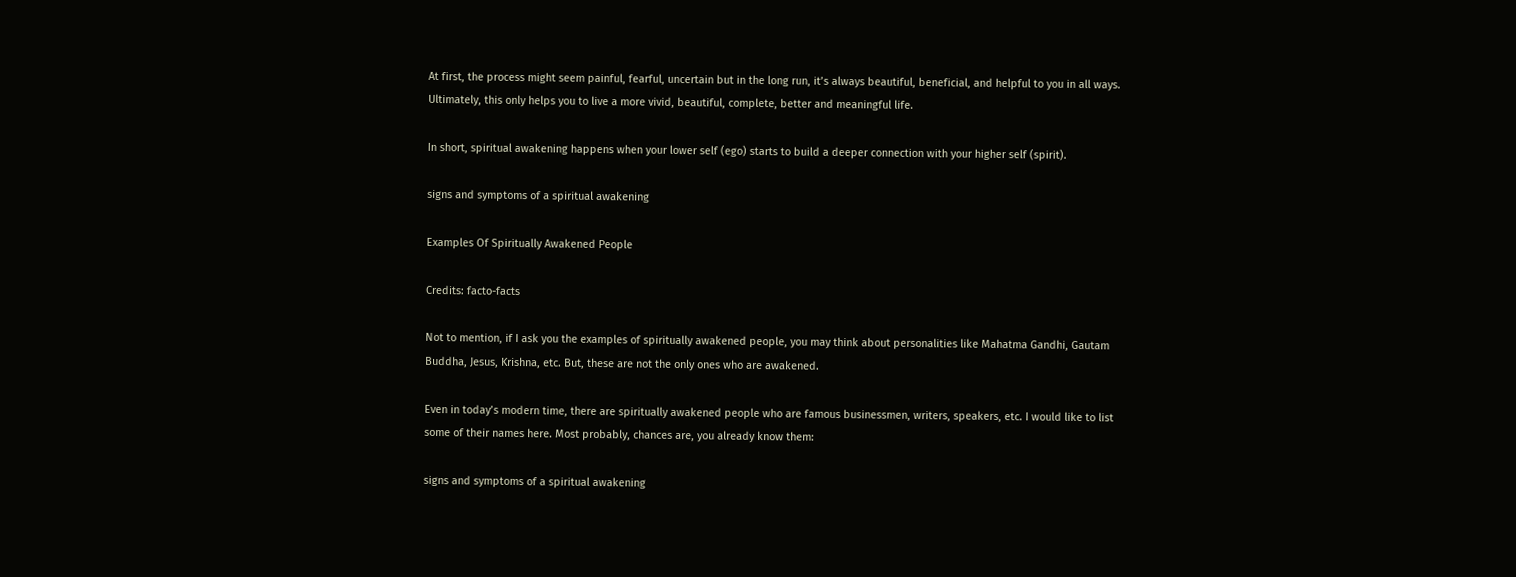At first, the process might seem painful, fearful, uncertain but in the long run, it’s always beautiful, beneficial, and helpful to you in all ways. Ultimately, this only helps you to live a more vivid, beautiful, complete, better and meaningful life.

In short, spiritual awakening happens when your lower self (ego) starts to build a deeper connection with your higher self (spirit).

signs and symptoms of a spiritual awakening

Examples Of Spiritually Awakened People

Credits: facto-facts

Not to mention, if I ask you the examples of spiritually awakened people, you may think about personalities like Mahatma Gandhi, Gautam Buddha, Jesus, Krishna, etc. But, these are not the only ones who are awakened.

Even in today’s modern time, there are spiritually awakened people who are famous businessmen, writers, speakers, etc. I would like to list some of their names here. Most probably, chances are, you already know them:

signs and symptoms of a spiritual awakening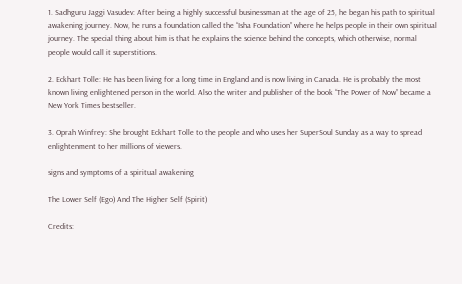1. Sadhguru Jaggi Vasudev: After being a highly successful businessman at the age of 25, he began his path to spiritual awakening journey. Now, he runs a foundation called the “Isha Foundation” where he helps people in their own spiritual journey. The special thing about him is that he explains the science behind the concepts, which otherwise, normal people would call it superstitions.

2. Eckhart Tolle: He has been living for a long time in England and is now living in Canada. He is probably the most known living enlightened person in the world. Also the writer and publisher of the book “The Power of Now” became a New York Times bestseller.

3. Oprah Winfrey: She brought Eckhart Tolle to the people and who uses her SuperSoul Sunday as a way to spread enlightenment to her millions of viewers.

signs and symptoms of a spiritual awakening

The Lower Self (Ego) And The Higher Self (Spirit)

Credits: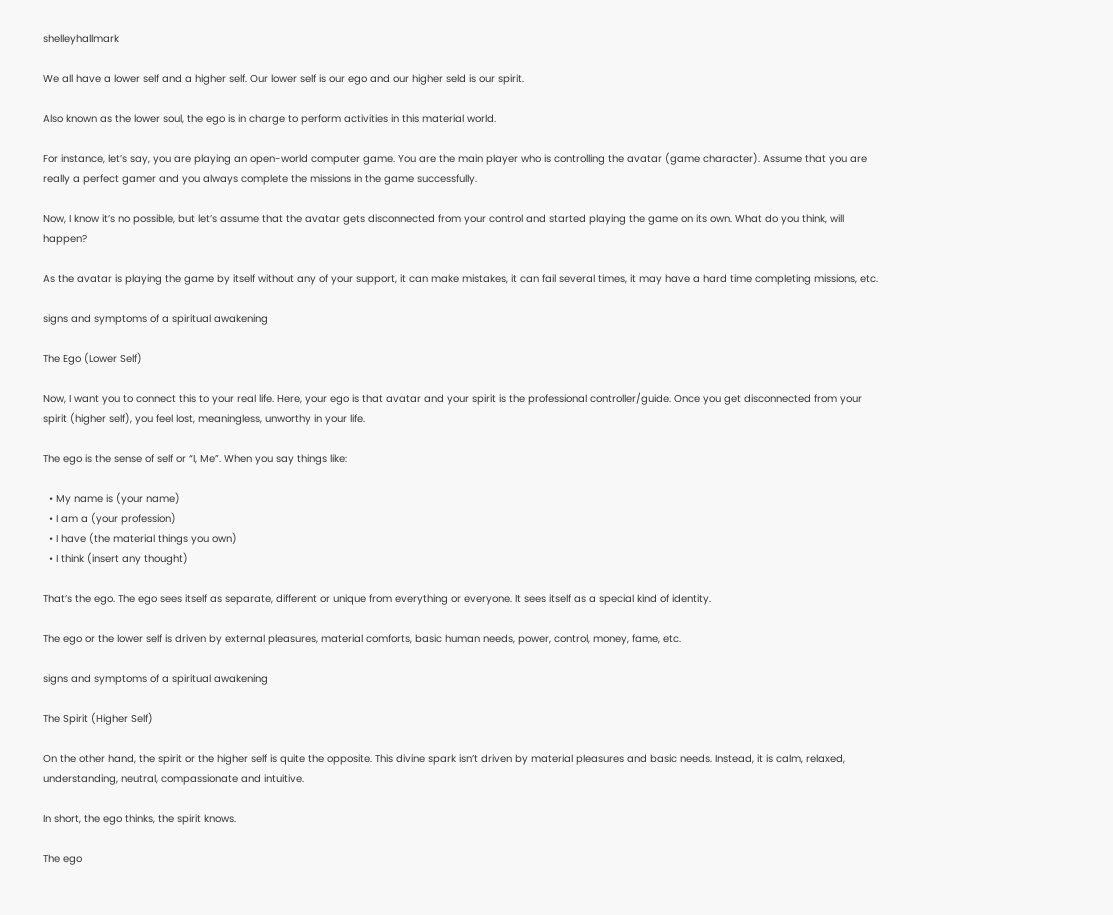shelleyhallmark

We all have a lower self and a higher self. Our lower self is our ego and our higher seld is our spirit.

Also known as the lower soul, the ego is in charge to perform activities in this material world.

For instance, let’s say, you are playing an open-world computer game. You are the main player who is controlling the avatar (game character). Assume that you are really a perfect gamer and you always complete the missions in the game successfully.

Now, I know it’s no possible, but let’s assume that the avatar gets disconnected from your control and started playing the game on its own. What do you think, will happen?

As the avatar is playing the game by itself without any of your support, it can make mistakes, it can fail several times, it may have a hard time completing missions, etc.

signs and symptoms of a spiritual awakening

The Ego (Lower Self)

Now, I want you to connect this to your real life. Here, your ego is that avatar and your spirit is the professional controller/guide. Once you get disconnected from your spirit (higher self), you feel lost, meaningless, unworthy in your life.

The ego is the sense of self or “I, Me”. When you say things like:

  • My name is (your name)
  • I am a (your profession)
  • I have (the material things you own)
  • I think (insert any thought)

That’s the ego. The ego sees itself as separate, different or unique from everything or everyone. It sees itself as a special kind of identity.

The ego or the lower self is driven by external pleasures, material comforts, basic human needs, power, control, money, fame, etc.

signs and symptoms of a spiritual awakening

The Spirit (Higher Self)

On the other hand, the spirit or the higher self is quite the opposite. This divine spark isn’t driven by material pleasures and basic needs. Instead, it is calm, relaxed, understanding, neutral, compassionate and intuitive.

In short, the ego thinks, the spirit knows.

The ego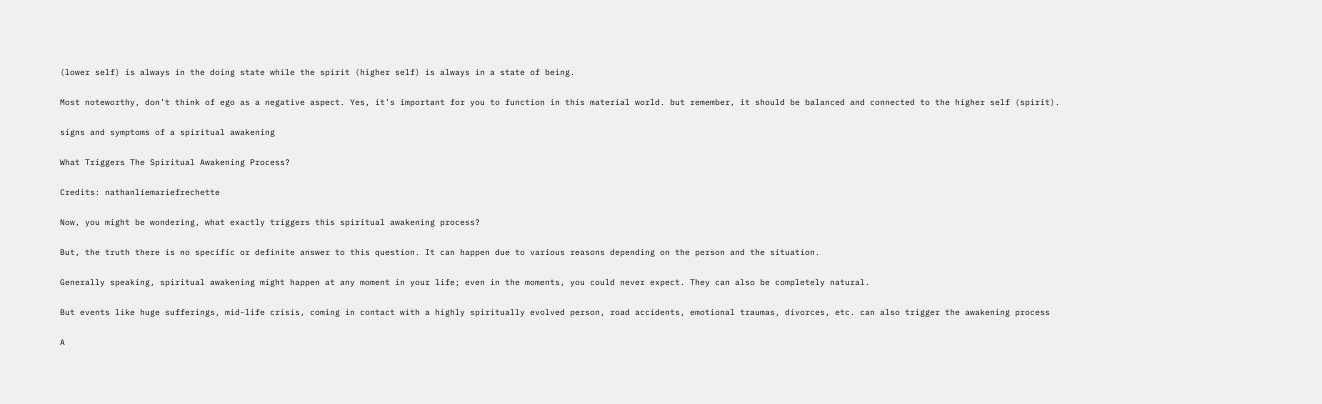(lower self) is always in the doing state while the spirit (higher self) is always in a state of being.

Most noteworthy, don’t think of ego as a negative aspect. Yes, it’s important for you to function in this material world. but remember, it should be balanced and connected to the higher self (spirit).

signs and symptoms of a spiritual awakening

What Triggers The Spiritual Awakening Process?

Credits: nathanliemariefrechette

Now, you might be wondering, what exactly triggers this spiritual awakening process?

But, the truth there is no specific or definite answer to this question. It can happen due to various reasons depending on the person and the situation.

Generally speaking, spiritual awakening might happen at any moment in your life; even in the moments, you could never expect. They can also be completely natural.

But events like huge sufferings, mid-life crisis, coming in contact with a highly spiritually evolved person, road accidents, emotional traumas, divorces, etc. can also trigger the awakening process

A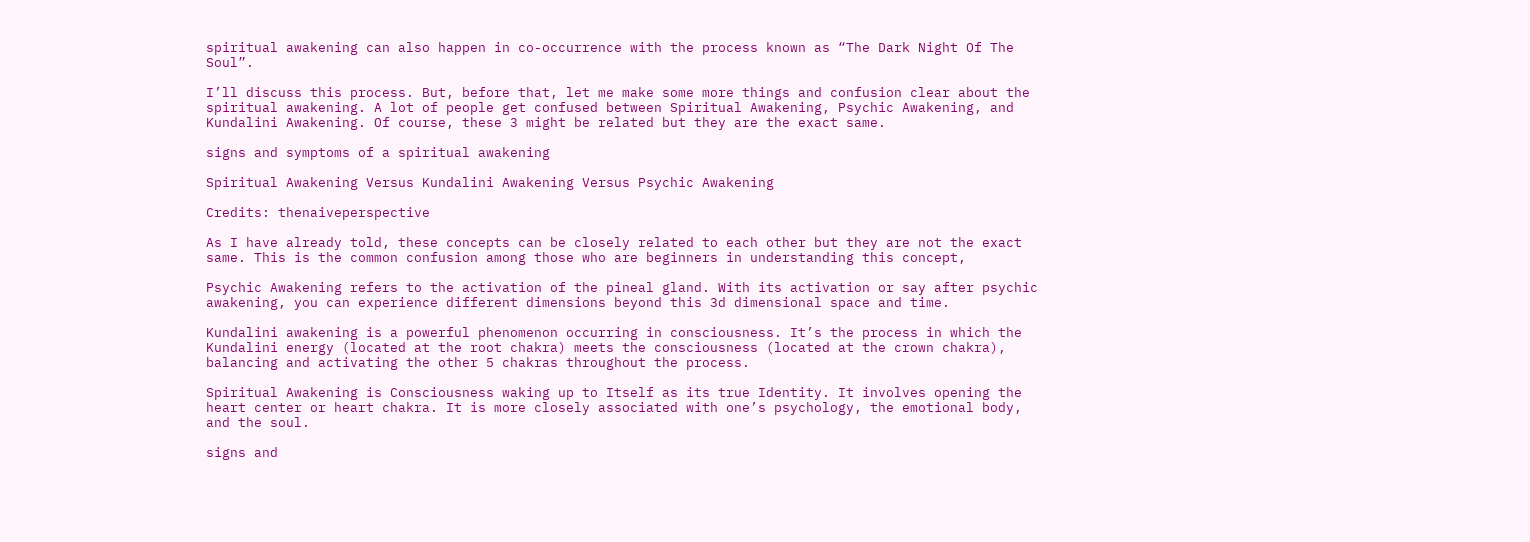spiritual awakening can also happen in co-occurrence with the process known as “The Dark Night Of The Soul”.

I’ll discuss this process. But, before that, let me make some more things and confusion clear about the spiritual awakening. A lot of people get confused between Spiritual Awakening, Psychic Awakening, and Kundalini Awakening. Of course, these 3 might be related but they are the exact same.

signs and symptoms of a spiritual awakening

Spiritual Awakening Versus Kundalini Awakening Versus Psychic Awakening

Credits: thenaiveperspective

As I have already told, these concepts can be closely related to each other but they are not the exact same. This is the common confusion among those who are beginners in understanding this concept,

Psychic Awakening refers to the activation of the pineal gland. With its activation or say after psychic awakening, you can experience different dimensions beyond this 3d dimensional space and time.

Kundalini awakening is a powerful phenomenon occurring in consciousness. It’s the process in which the Kundalini energy (located at the root chakra) meets the consciousness (located at the crown chakra), balancing and activating the other 5 chakras throughout the process.

Spiritual Awakening is Consciousness waking up to Itself as its true Identity. It involves opening the heart center or heart chakra. It is more closely associated with one’s psychology, the emotional body, and the soul.

signs and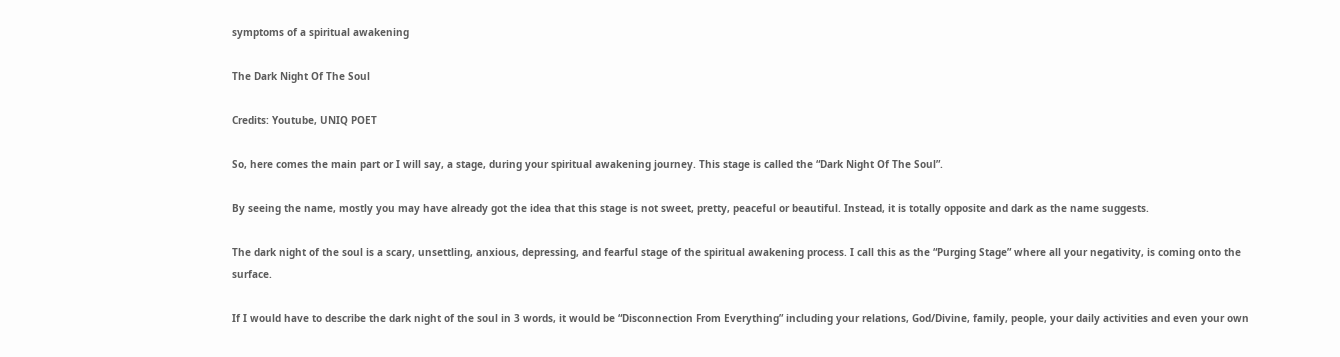symptoms of a spiritual awakening

The Dark Night Of The Soul

Credits: Youtube, UNIQ POET

So, here comes the main part or I will say, a stage, during your spiritual awakening journey. This stage is called the “Dark Night Of The Soul”.

By seeing the name, mostly you may have already got the idea that this stage is not sweet, pretty, peaceful or beautiful. Instead, it is totally opposite and dark as the name suggests.

The dark night of the soul is a scary, unsettling, anxious, depressing, and fearful stage of the spiritual awakening process. I call this as the “Purging Stage” where all your negativity, is coming onto the surface.

If I would have to describe the dark night of the soul in 3 words, it would be “Disconnection From Everything” including your relations, God/Divine, family, people, your daily activities and even your own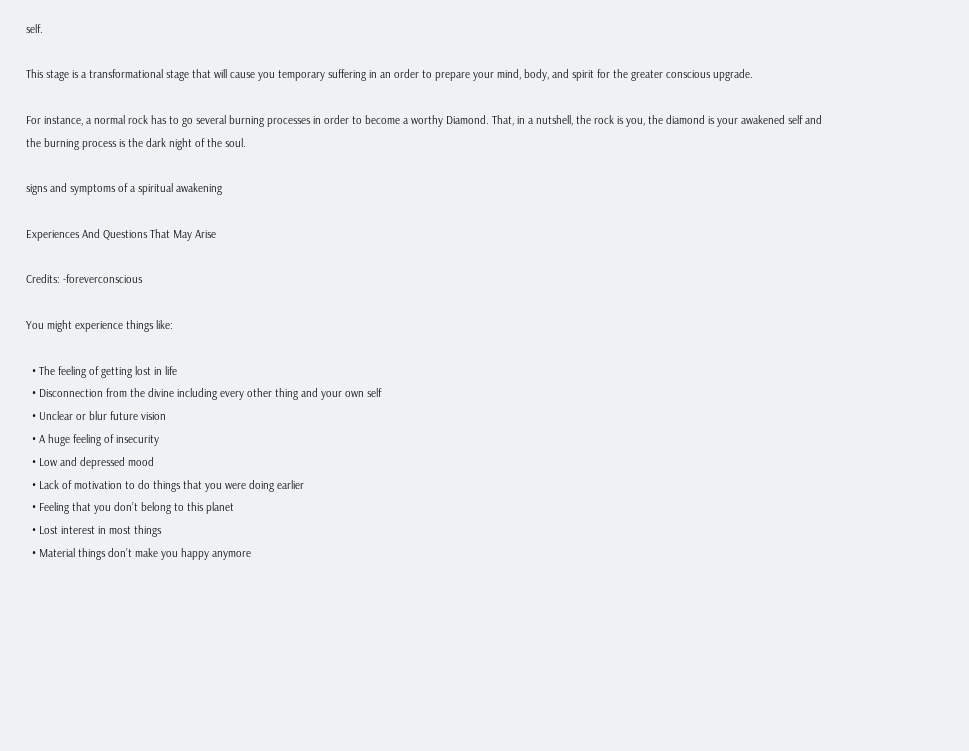self.

This stage is a transformational stage that will cause you temporary suffering in an order to prepare your mind, body, and spirit for the greater conscious upgrade.

For instance, a normal rock has to go several burning processes in order to become a worthy Diamond. That, in a nutshell, the rock is you, the diamond is your awakened self and the burning process is the dark night of the soul.

signs and symptoms of a spiritual awakening

Experiences And Questions That May Arise

Credits: -foreverconscious

You might experience things like:

  • The feeling of getting lost in life
  • Disconnection from the divine including every other thing and your own self
  • Unclear or blur future vision
  • A huge feeling of insecurity
  • Low and depressed mood
  • Lack of motivation to do things that you were doing earlier
  • Feeling that you don’t belong to this planet
  • Lost interest in most things
  • Material things don’t make you happy anymore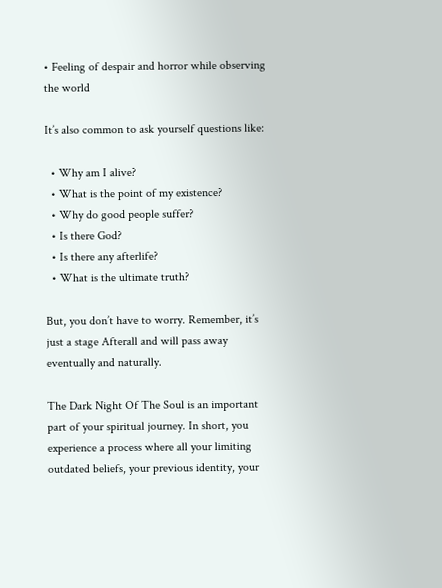• Feeling of despair and horror while observing the world

It’s also common to ask yourself questions like:

  • Why am I alive?
  • What is the point of my existence?
  • Why do good people suffer?
  • Is there God?
  • Is there any afterlife?
  • What is the ultimate truth?

But, you don’t have to worry. Remember, it’s just a stage Afterall and will pass away eventually and naturally.

The Dark Night Of The Soul is an important part of your spiritual journey. In short, you experience a process where all your limiting outdated beliefs, your previous identity, your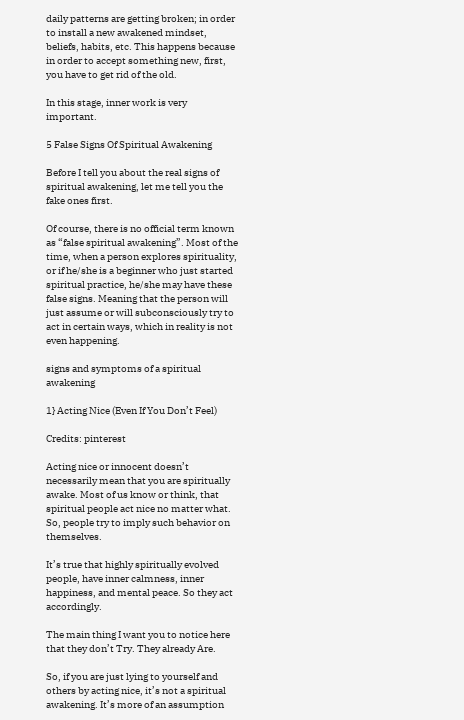daily patterns are getting broken; in order to install a new awakened mindset, beliefs, habits, etc. This happens because in order to accept something new, first, you have to get rid of the old.

In this stage, inner work is very important.

5 False Signs Of Spiritual Awakening

Before I tell you about the real signs of spiritual awakening, let me tell you the fake ones first.

Of course, there is no official term known as “false spiritual awakening”. Most of the time, when a person explores spirituality, or if he/she is a beginner who just started spiritual practice, he/she may have these false signs. Meaning that the person will just assume or will subconsciously try to act in certain ways, which in reality is not even happening.

signs and symptoms of a spiritual awakening

1} Acting Nice (Even If You Don’t Feel)

Credits: pinterest

Acting nice or innocent doesn’t necessarily mean that you are spiritually awake. Most of us know or think, that spiritual people act nice no matter what. So, people try to imply such behavior on themselves.

It’s true that highly spiritually evolved people, have inner calmness, inner happiness, and mental peace. So they act accordingly.

The main thing I want you to notice here that they don’t Try. They already Are.

So, if you are just lying to yourself and others by acting nice, it’s not a spiritual awakening. It’s more of an assumption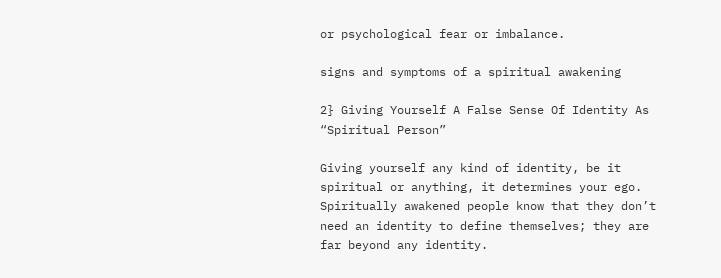or psychological fear or imbalance.

signs and symptoms of a spiritual awakening

2} Giving Yourself A False Sense Of Identity As “Spiritual Person”

Giving yourself any kind of identity, be it spiritual or anything, it determines your ego. Spiritually awakened people know that they don’t need an identity to define themselves; they are far beyond any identity.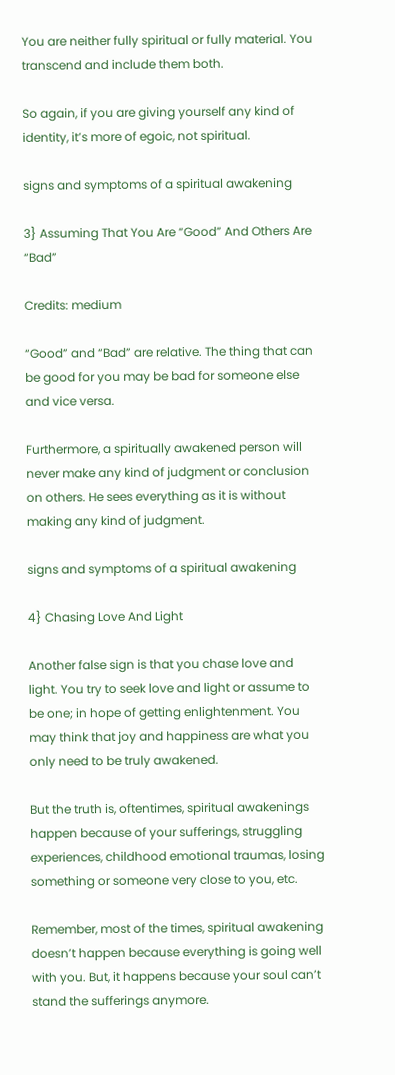You are neither fully spiritual or fully material. You transcend and include them both.

So again, if you are giving yourself any kind of identity, it’s more of egoic, not spiritual.

signs and symptoms of a spiritual awakening

3} Assuming That You Are “Good” And Others Are “Bad”

Credits: medium

“Good” and “Bad” are relative. The thing that can be good for you may be bad for someone else and vice versa.

Furthermore, a spiritually awakened person will never make any kind of judgment or conclusion on others. He sees everything as it is without making any kind of judgment.

signs and symptoms of a spiritual awakening

4} Chasing Love And Light

Another false sign is that you chase love and light. You try to seek love and light or assume to be one; in hope of getting enlightenment. You may think that joy and happiness are what you only need to be truly awakened.

But the truth is, oftentimes, spiritual awakenings happen because of your sufferings, struggling experiences, childhood emotional traumas, losing something or someone very close to you, etc.

Remember, most of the times, spiritual awakening doesn’t happen because everything is going well with you. But, it happens because your soul can’t stand the sufferings anymore.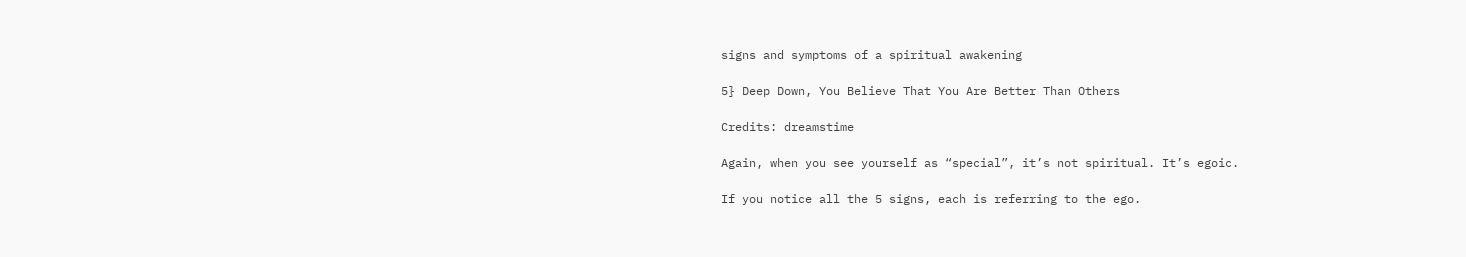signs and symptoms of a spiritual awakening

5} Deep Down, You Believe That You Are Better Than Others

Credits: dreamstime

Again, when you see yourself as “special”, it’s not spiritual. It’s egoic.

If you notice all the 5 signs, each is referring to the ego.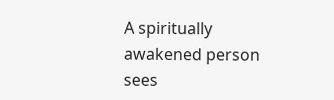A spiritually awakened person sees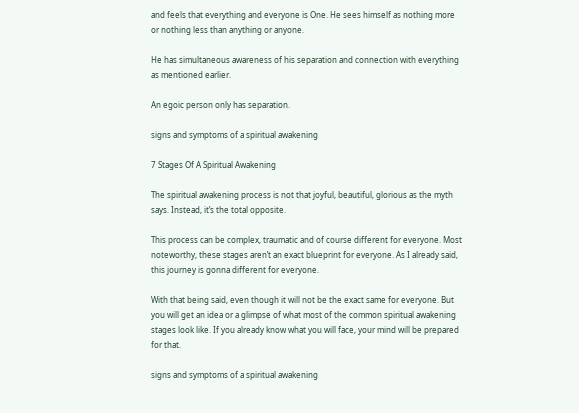and feels that everything and everyone is One. He sees himself as nothing more or nothing less than anything or anyone.

He has simultaneous awareness of his separation and connection with everything as mentioned earlier.

An egoic person only has separation.

signs and symptoms of a spiritual awakening

7 Stages Of A Spiritual Awakening

The spiritual awakening process is not that joyful, beautiful, glorious as the myth says. Instead, it’s the total opposite.

This process can be complex, traumatic and of course different for everyone. Most noteworthy, these stages aren’t an exact blueprint for everyone. As I already said, this journey is gonna different for everyone.

With that being said, even though it will not be the exact same for everyone. But you will get an idea or a glimpse of what most of the common spiritual awakening stages look like. If you already know what you will face, your mind will be prepared for that.

signs and symptoms of a spiritual awakening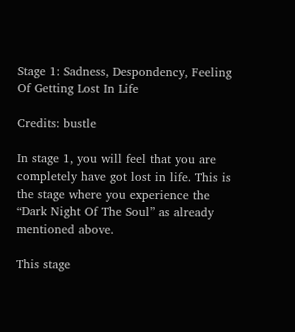Stage 1: Sadness, Despondency, Feeling Of Getting Lost In Life

Credits: bustle

In stage 1, you will feel that you are completely have got lost in life. This is the stage where you experience the “Dark Night Of The Soul” as already mentioned above.

This stage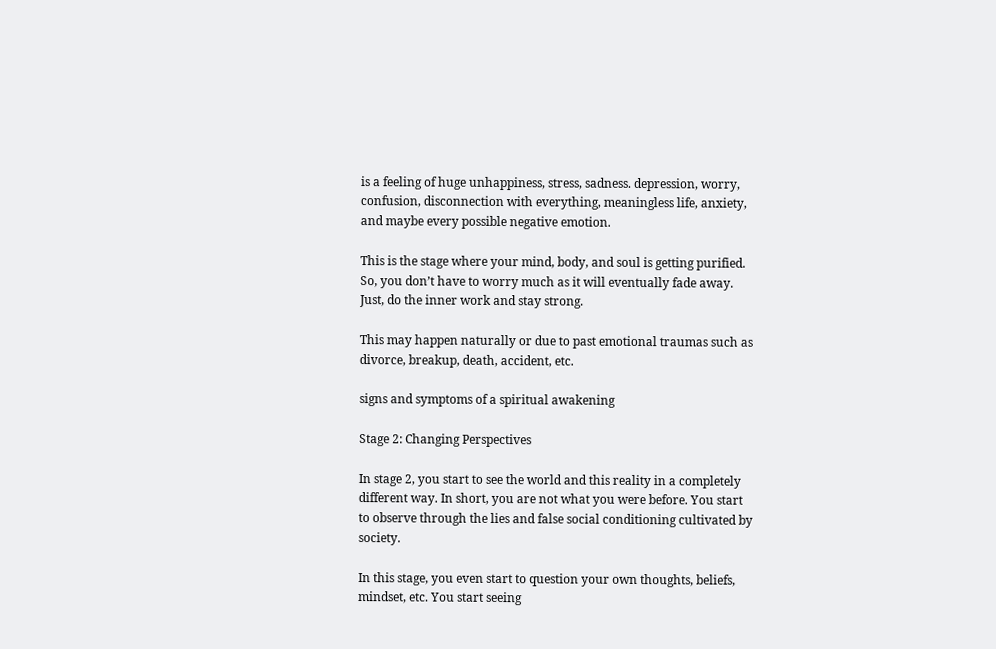is a feeling of huge unhappiness, stress, sadness. depression, worry, confusion, disconnection with everything, meaningless life, anxiety, and maybe every possible negative emotion.

This is the stage where your mind, body, and soul is getting purified. So, you don’t have to worry much as it will eventually fade away. Just, do the inner work and stay strong.

This may happen naturally or due to past emotional traumas such as divorce, breakup, death, accident, etc.

signs and symptoms of a spiritual awakening

Stage 2: Changing Perspectives

In stage 2, you start to see the world and this reality in a completely different way. In short, you are not what you were before. You start to observe through the lies and false social conditioning cultivated by society.

In this stage, you even start to question your own thoughts, beliefs, mindset, etc. You start seeing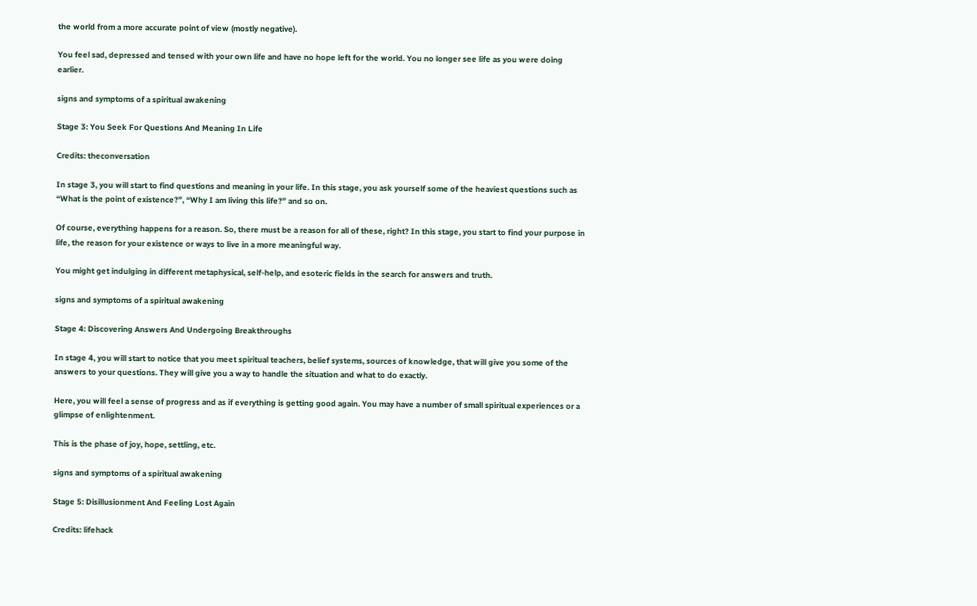the world from a more accurate point of view (mostly negative).

You feel sad, depressed and tensed with your own life and have no hope left for the world. You no longer see life as you were doing earlier.

signs and symptoms of a spiritual awakening

Stage 3: You Seek For Questions And Meaning In Life

Credits: theconversation

In stage 3, you will start to find questions and meaning in your life. In this stage, you ask yourself some of the heaviest questions such as “What is the point of existence?”, “Why I am living this life?” and so on.

Of course, everything happens for a reason. So, there must be a reason for all of these, right? In this stage, you start to find your purpose in life, the reason for your existence or ways to live in a more meaningful way.

You might get indulging in different metaphysical, self-help, and esoteric fields in the search for answers and truth.

signs and symptoms of a spiritual awakening

Stage 4: Discovering Answers And Undergoing Breakthroughs

In stage 4, you will start to notice that you meet spiritual teachers, belief systems, sources of knowledge, that will give you some of the answers to your questions. They will give you a way to handle the situation and what to do exactly.

Here, you will feel a sense of progress and as if everything is getting good again. You may have a number of small spiritual experiences or a glimpse of enlightenment.

This is the phase of joy, hope, settling, etc.

signs and symptoms of a spiritual awakening

Stage 5: Disillusionment And Feeling Lost Again

Credits: lifehack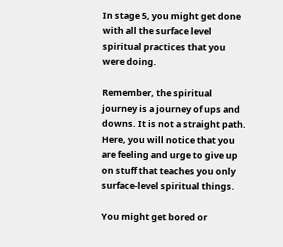In stage 5, you might get done with all the surface level spiritual practices that you were doing.

Remember, the spiritual journey is a journey of ups and downs. It is not a straight path. Here, you will notice that you are feeling and urge to give up on stuff that teaches you only surface-level spiritual things.

You might get bored or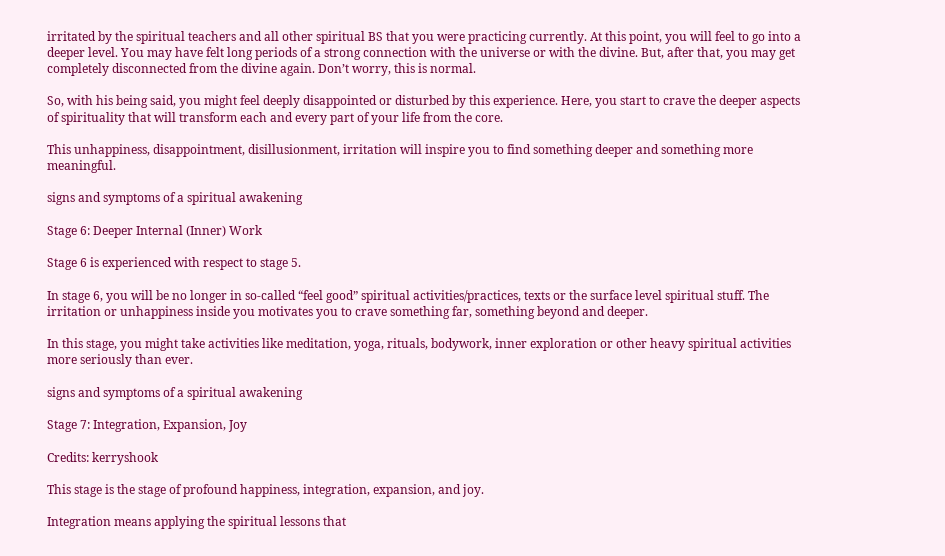irritated by the spiritual teachers and all other spiritual BS that you were practicing currently. At this point, you will feel to go into a deeper level. You may have felt long periods of a strong connection with the universe or with the divine. But, after that, you may get completely disconnected from the divine again. Don’t worry, this is normal.

So, with his being said, you might feel deeply disappointed or disturbed by this experience. Here, you start to crave the deeper aspects of spirituality that will transform each and every part of your life from the core.

This unhappiness, disappointment, disillusionment, irritation will inspire you to find something deeper and something more meaningful.

signs and symptoms of a spiritual awakening

Stage 6: Deeper Internal (Inner) Work

Stage 6 is experienced with respect to stage 5.

In stage 6, you will be no longer in so-called “feel good” spiritual activities/practices, texts or the surface level spiritual stuff. The irritation or unhappiness inside you motivates you to crave something far, something beyond and deeper.

In this stage, you might take activities like meditation, yoga, rituals, bodywork, inner exploration or other heavy spiritual activities more seriously than ever.

signs and symptoms of a spiritual awakening

Stage 7: Integration, Expansion, Joy

Credits: kerryshook

This stage is the stage of profound happiness, integration, expansion, and joy.

Integration means applying the spiritual lessons that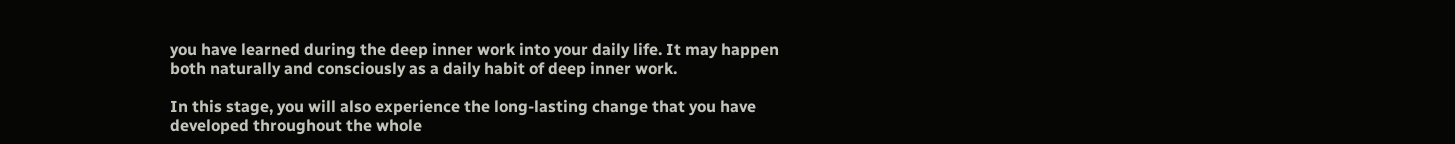you have learned during the deep inner work into your daily life. It may happen both naturally and consciously as a daily habit of deep inner work.

In this stage, you will also experience the long-lasting change that you have developed throughout the whole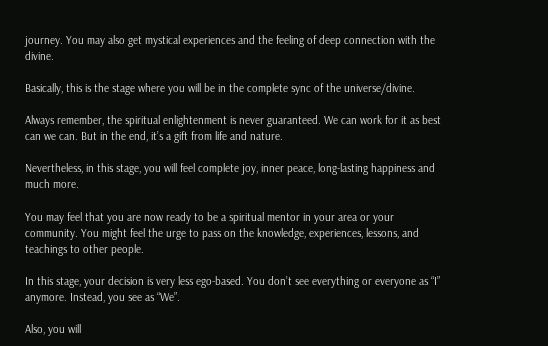journey. You may also get mystical experiences and the feeling of deep connection with the divine.

Basically, this is the stage where you will be in the complete sync of the universe/divine.

Always remember, the spiritual enlightenment is never guaranteed. We can work for it as best can we can. But in the end, it’s a gift from life and nature.

Nevertheless, in this stage, you will feel complete joy, inner peace, long-lasting happiness and much more.

You may feel that you are now ready to be a spiritual mentor in your area or your community. You might feel the urge to pass on the knowledge, experiences, lessons, and teachings to other people.

In this stage, your decision is very less ego-based. You don’t see everything or everyone as “I” anymore. Instead, you see as “We”.

Also, you will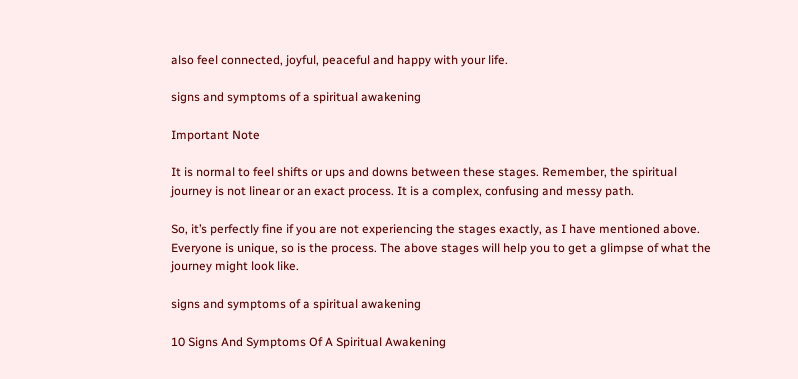also feel connected, joyful, peaceful and happy with your life.

signs and symptoms of a spiritual awakening

Important Note

It is normal to feel shifts or ups and downs between these stages. Remember, the spiritual journey is not linear or an exact process. It is a complex, confusing and messy path.

So, it’s perfectly fine if you are not experiencing the stages exactly, as I have mentioned above. Everyone is unique, so is the process. The above stages will help you to get a glimpse of what the journey might look like.

signs and symptoms of a spiritual awakening

10 Signs And Symptoms Of A Spiritual Awakening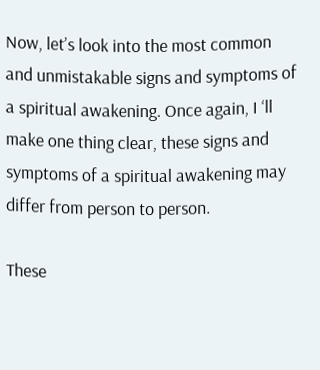Now, let’s look into the most common and unmistakable signs and symptoms of a spiritual awakening. Once again, I ‘ll make one thing clear, these signs and symptoms of a spiritual awakening may differ from person to person.

These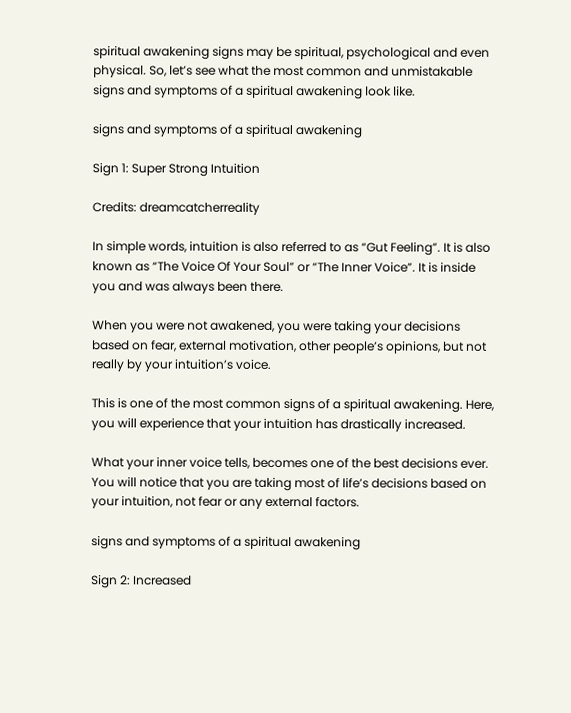spiritual awakening signs may be spiritual, psychological and even physical. So, let’s see what the most common and unmistakable signs and symptoms of a spiritual awakening look like.

signs and symptoms of a spiritual awakening

Sign 1: Super Strong Intuition

Credits: dreamcatcherreality

In simple words, intuition is also referred to as “Gut Feeling”. It is also known as “The Voice Of Your Soul” or “The Inner Voice”. It is inside you and was always been there.

When you were not awakened, you were taking your decisions based on fear, external motivation, other people’s opinions, but not really by your intuition’s voice.

This is one of the most common signs of a spiritual awakening. Here, you will experience that your intuition has drastically increased.

What your inner voice tells, becomes one of the best decisions ever. You will notice that you are taking most of life’s decisions based on your intuition, not fear or any external factors.

signs and symptoms of a spiritual awakening

Sign 2: Increased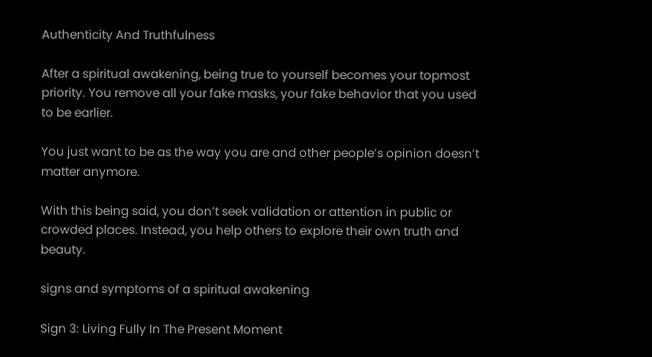Authenticity And Truthfulness

After a spiritual awakening, being true to yourself becomes your topmost priority. You remove all your fake masks, your fake behavior that you used to be earlier.

You just want to be as the way you are and other people’s opinion doesn’t matter anymore.

With this being said, you don’t seek validation or attention in public or crowded places. Instead, you help others to explore their own truth and beauty.

signs and symptoms of a spiritual awakening

Sign 3: Living Fully In The Present Moment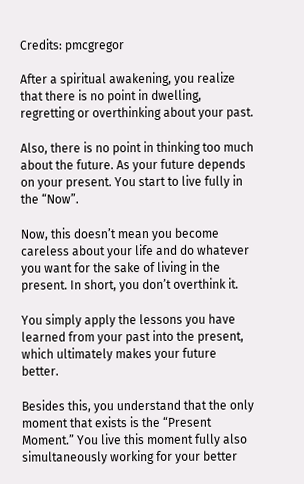Credits: pmcgregor

After a spiritual awakening, you realize that there is no point in dwelling, regretting or overthinking about your past.

Also, there is no point in thinking too much about the future. As your future depends on your present. You start to live fully in the “Now”.

Now, this doesn’t mean you become careless about your life and do whatever you want for the sake of living in the present. In short, you don’t overthink it.

You simply apply the lessons you have learned from your past into the present, which ultimately makes your future better.

Besides this, you understand that the only moment that exists is the “Present Moment.” You live this moment fully also simultaneously working for your better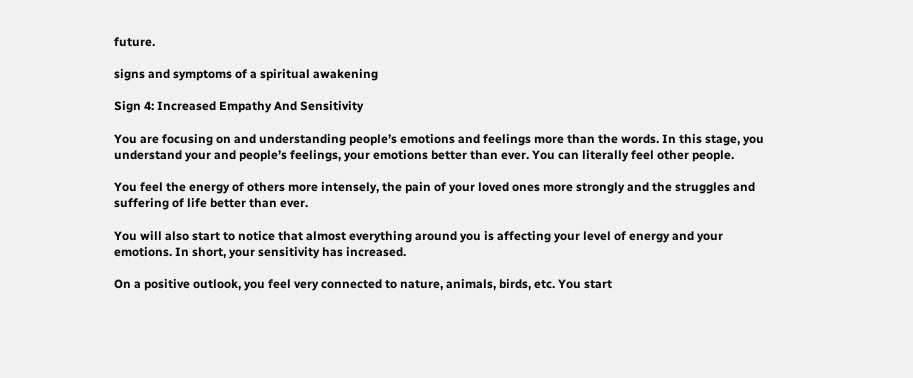future.

signs and symptoms of a spiritual awakening

Sign 4: Increased Empathy And Sensitivity

You are focusing on and understanding people’s emotions and feelings more than the words. In this stage, you understand your and people’s feelings, your emotions better than ever. You can literally feel other people.

You feel the energy of others more intensely, the pain of your loved ones more strongly and the struggles and suffering of life better than ever.

You will also start to notice that almost everything around you is affecting your level of energy and your emotions. In short, your sensitivity has increased.

On a positive outlook, you feel very connected to nature, animals, birds, etc. You start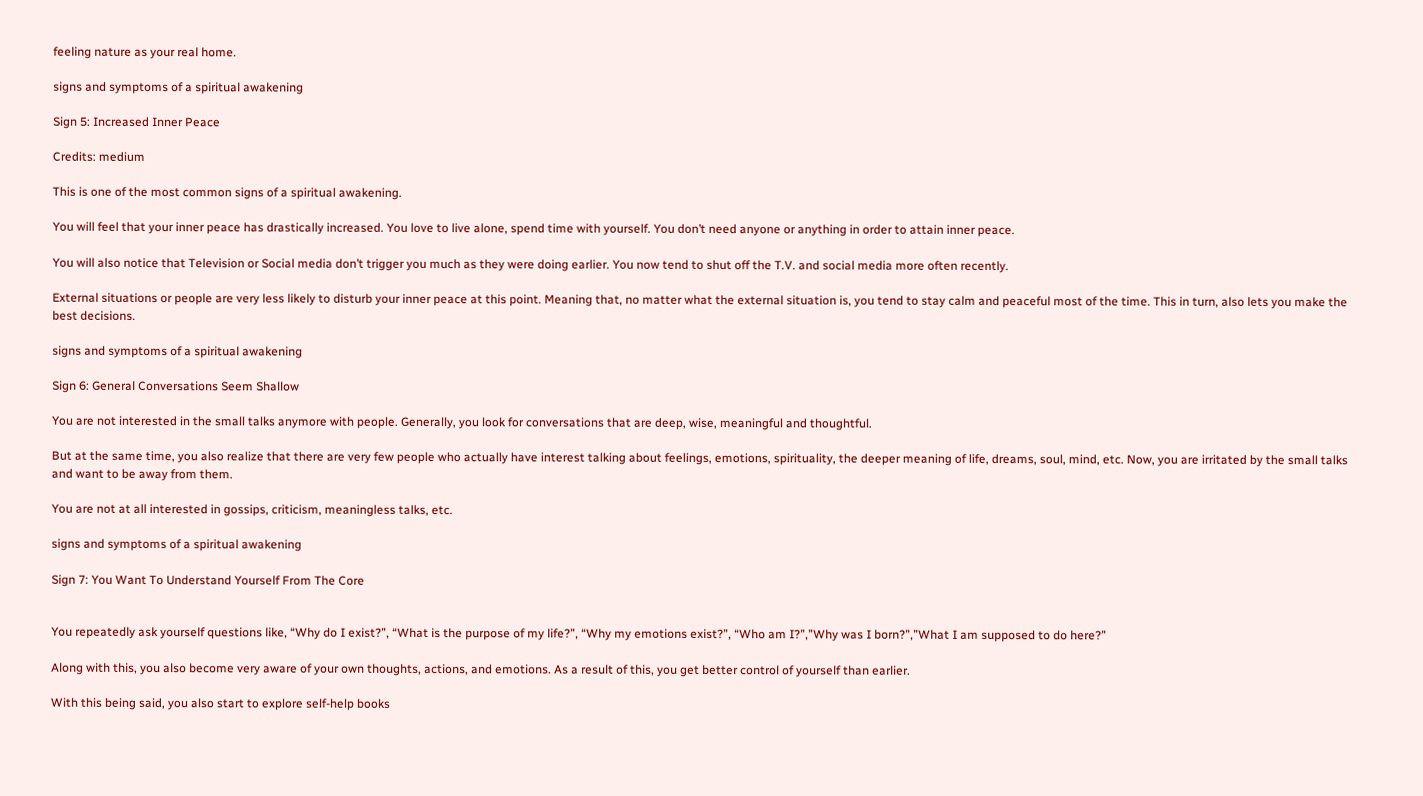feeling nature as your real home.

signs and symptoms of a spiritual awakening

Sign 5: Increased Inner Peace

Credits: medium

This is one of the most common signs of a spiritual awakening.

You will feel that your inner peace has drastically increased. You love to live alone, spend time with yourself. You don’t need anyone or anything in order to attain inner peace.

You will also notice that Television or Social media don’t trigger you much as they were doing earlier. You now tend to shut off the T.V. and social media more often recently.

External situations or people are very less likely to disturb your inner peace at this point. Meaning that, no matter what the external situation is, you tend to stay calm and peaceful most of the time. This in turn, also lets you make the best decisions.

signs and symptoms of a spiritual awakening

Sign 6: General Conversations Seem Shallow

You are not interested in the small talks anymore with people. Generally, you look for conversations that are deep, wise, meaningful and thoughtful.

But at the same time, you also realize that there are very few people who actually have interest talking about feelings, emotions, spirituality, the deeper meaning of life, dreams, soul, mind, etc. Now, you are irritated by the small talks and want to be away from them.

You are not at all interested in gossips, criticism, meaningless talks, etc.

signs and symptoms of a spiritual awakening

Sign 7: You Want To Understand Yourself From The Core


You repeatedly ask yourself questions like, “Why do I exist?”, “What is the purpose of my life?”, “Why my emotions exist?”, “Who am I?”,”Why was I born?”,”What I am supposed to do here?”

Along with this, you also become very aware of your own thoughts, actions, and emotions. As a result of this, you get better control of yourself than earlier.

With this being said, you also start to explore self-help books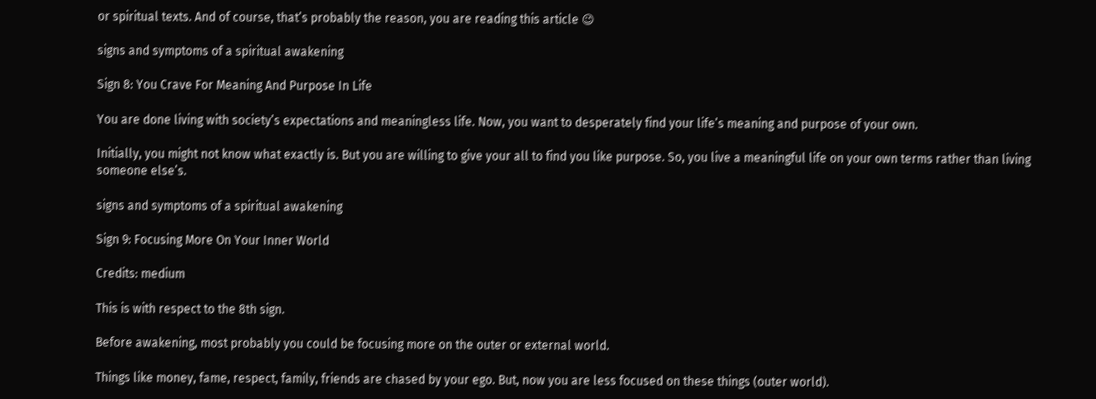or spiritual texts. And of course, that’s probably the reason, you are reading this article 😉

signs and symptoms of a spiritual awakening

Sign 8: You Crave For Meaning And Purpose In Life

You are done living with society’s expectations and meaningless life. Now, you want to desperately find your life’s meaning and purpose of your own.

Initially, you might not know what exactly is. But you are willing to give your all to find you like purpose. So, you live a meaningful life on your own terms rather than living someone else’s.

signs and symptoms of a spiritual awakening

Sign 9: Focusing More On Your Inner World

Credits: medium

This is with respect to the 8th sign.

Before awakening, most probably you could be focusing more on the outer or external world.

Things like money, fame, respect, family, friends are chased by your ego. But, now you are less focused on these things (outer world).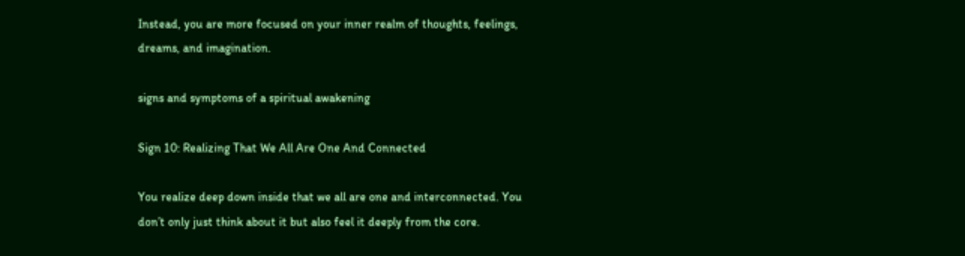Instead, you are more focused on your inner realm of thoughts, feelings, dreams, and imagination.

signs and symptoms of a spiritual awakening

Sign 10: Realizing That We All Are One And Connected

You realize deep down inside that we all are one and interconnected. You don’t only just think about it but also feel it deeply from the core.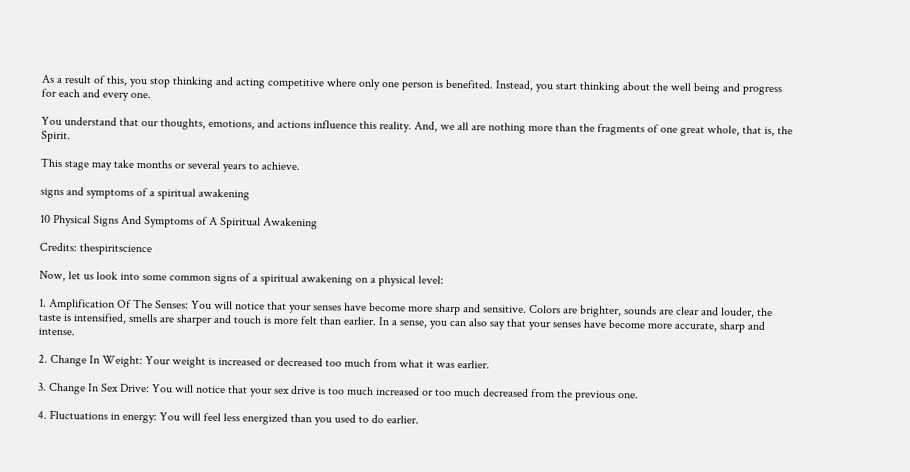As a result of this, you stop thinking and acting competitive where only one person is benefited. Instead, you start thinking about the well being and progress for each and every one.

You understand that our thoughts, emotions, and actions influence this reality. And, we all are nothing more than the fragments of one great whole, that is, the Spirit.

This stage may take months or several years to achieve.

signs and symptoms of a spiritual awakening

10 Physical Signs And Symptoms of A Spiritual Awakening

Credits: thespiritscience

Now, let us look into some common signs of a spiritual awakening on a physical level:

1. Amplification Of The Senses: You will notice that your senses have become more sharp and sensitive. Colors are brighter, sounds are clear and louder, the taste is intensified, smells are sharper and touch is more felt than earlier. In a sense, you can also say that your senses have become more accurate, sharp and intense.

2. Change In Weight: Your weight is increased or decreased too much from what it was earlier.

3. Change In Sex Drive: You will notice that your sex drive is too much increased or too much decreased from the previous one.

4. Fluctuations in energy: You will feel less energized than you used to do earlier.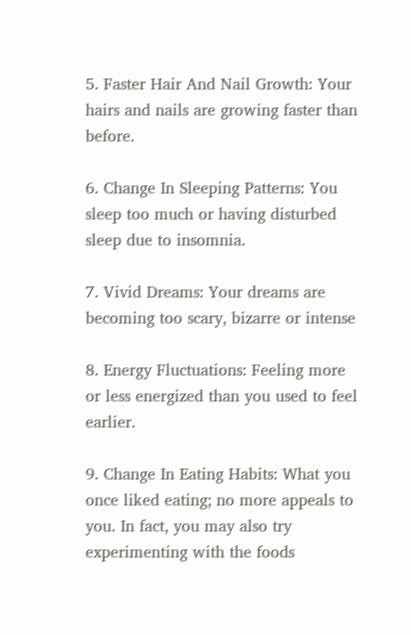5. Faster Hair And Nail Growth: Your hairs and nails are growing faster than before.

6. Change In Sleeping Patterns: You sleep too much or having disturbed sleep due to insomnia.

7. Vivid Dreams: Your dreams are becoming too scary, bizarre or intense

8. Energy Fluctuations: Feeling more or less energized than you used to feel earlier.

9. Change In Eating Habits: What you once liked eating; no more appeals to you. In fact, you may also try experimenting with the foods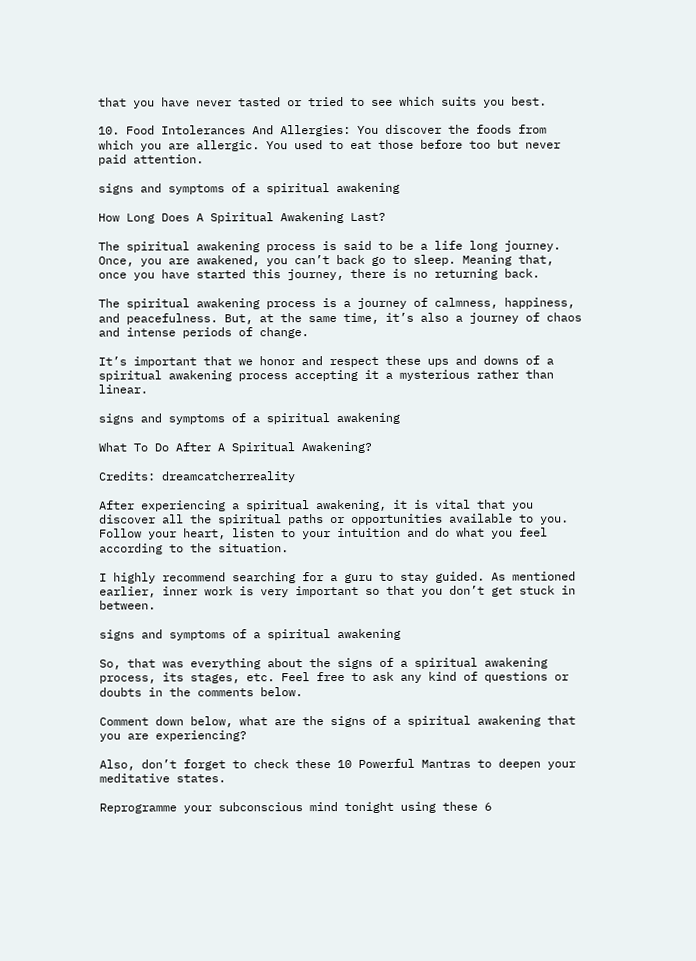that you have never tasted or tried to see which suits you best.

10. Food Intolerances And Allergies: You discover the foods from which you are allergic. You used to eat those before too but never paid attention.

signs and symptoms of a spiritual awakening

How Long Does A Spiritual Awakening Last?

The spiritual awakening process is said to be a life long journey. Once, you are awakened, you can’t back go to sleep. Meaning that, once you have started this journey, there is no returning back.

The spiritual awakening process is a journey of calmness, happiness, and peacefulness. But, at the same time, it’s also a journey of chaos and intense periods of change.

It’s important that we honor and respect these ups and downs of a spiritual awakening process accepting it a mysterious rather than linear.

signs and symptoms of a spiritual awakening

What To Do After A Spiritual Awakening?

Credits: dreamcatcherreality

After experiencing a spiritual awakening, it is vital that you discover all the spiritual paths or opportunities available to you. Follow your heart, listen to your intuition and do what you feel according to the situation.

I highly recommend searching for a guru to stay guided. As mentioned earlier, inner work is very important so that you don’t get stuck in between.

signs and symptoms of a spiritual awakening

So, that was everything about the signs of a spiritual awakening process, its stages, etc. Feel free to ask any kind of questions or doubts in the comments below.

Comment down below, what are the signs of a spiritual awakening that you are experiencing?

Also, don’t forget to check these 10 Powerful Mantras to deepen your meditative states.

Reprogramme your subconscious mind tonight using these 6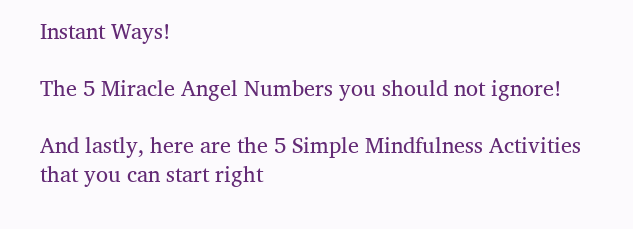Instant Ways!

The 5 Miracle Angel Numbers you should not ignore!

And lastly, here are the 5 Simple Mindfulness Activities that you can start right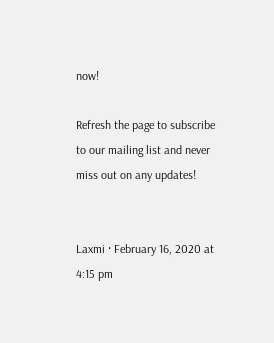now!

Refresh the page to subscribe to our mailing list and never miss out on any updates!


Laxmi · February 16, 2020 at 4:15 pm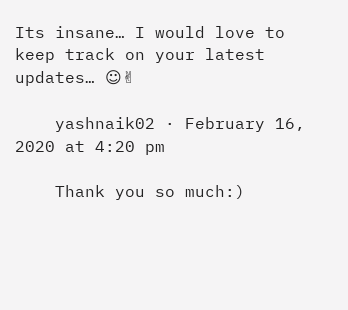Its insane… I would love to keep track on your latest updates… ☺✌

    yashnaik02 · February 16, 2020 at 4:20 pm

    Thank you so much:)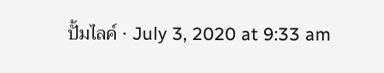ปั้มไลค์ · July 3, 2020 at 9:33 am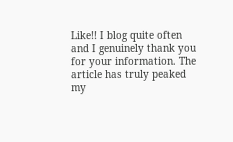Like!! I blog quite often and I genuinely thank you for your information. The article has truly peaked my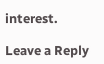interest.

Leave a Reply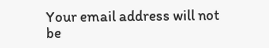Your email address will not be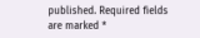published. Required fields are marked *